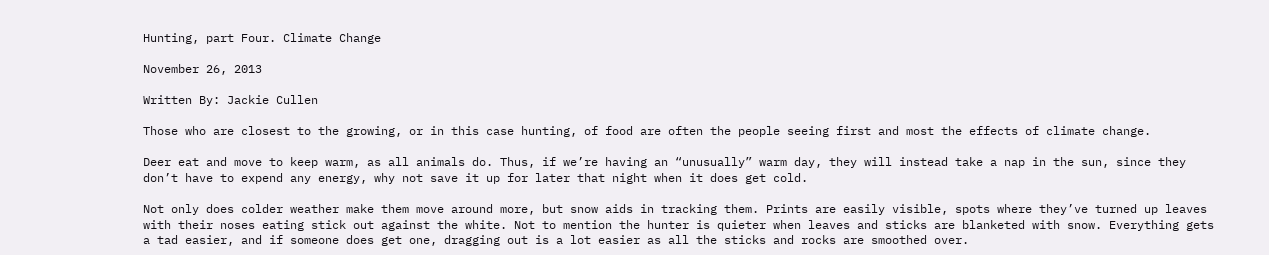Hunting, part Four. Climate Change

November 26, 2013

Written By: Jackie Cullen

Those who are closest to the growing, or in this case hunting, of food are often the people seeing first and most the effects of climate change.

Deer eat and move to keep warm, as all animals do. Thus, if we’re having an “unusually” warm day, they will instead take a nap in the sun, since they don’t have to expend any energy, why not save it up for later that night when it does get cold.

Not only does colder weather make them move around more, but snow aids in tracking them. Prints are easily visible, spots where they’ve turned up leaves with their noses eating stick out against the white. Not to mention the hunter is quieter when leaves and sticks are blanketed with snow. Everything gets a tad easier, and if someone does get one, dragging out is a lot easier as all the sticks and rocks are smoothed over.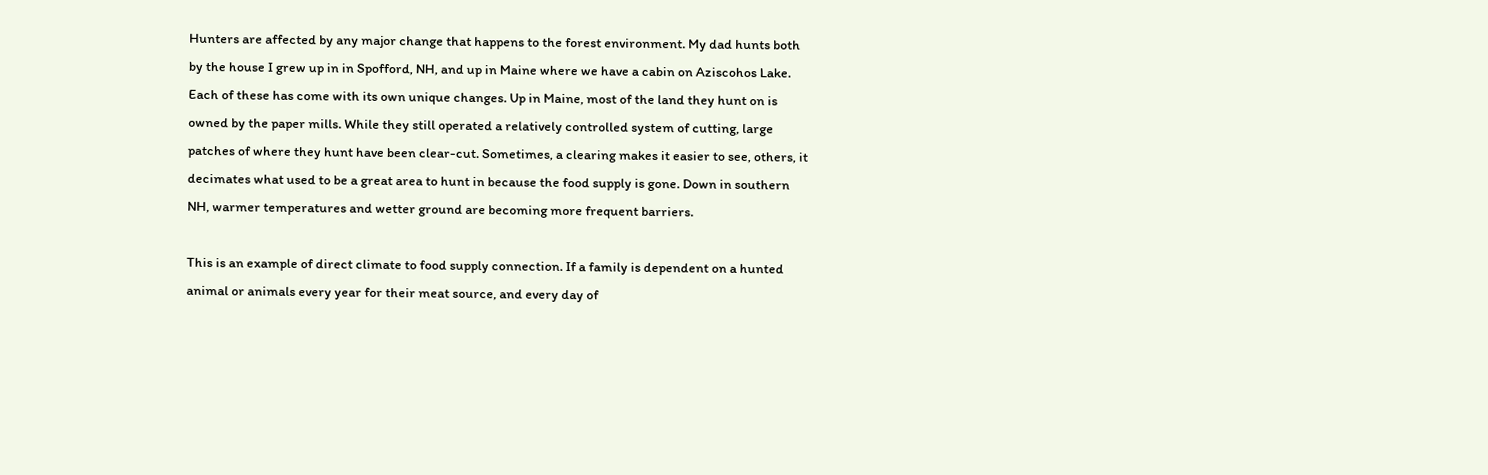Hunters are affected by any major change that happens to the forest environment. My dad hunts both by the house I grew up in in Spofford, NH, and up in Maine where we have a cabin on Aziscohos Lake. Each of these has come with its own unique changes. Up in Maine, most of the land they hunt on is owned by the paper mills. While they still operated a relatively controlled system of cutting, large patches of where they hunt have been clear-cut. Sometimes, a clearing makes it easier to see, others, it decimates what used to be a great area to hunt in because the food supply is gone. Down in southern NH, warmer temperatures and wetter ground are becoming more frequent barriers.

This is an example of direct climate to food supply connection. If a family is dependent on a hunted animal or animals every year for their meat source, and every day of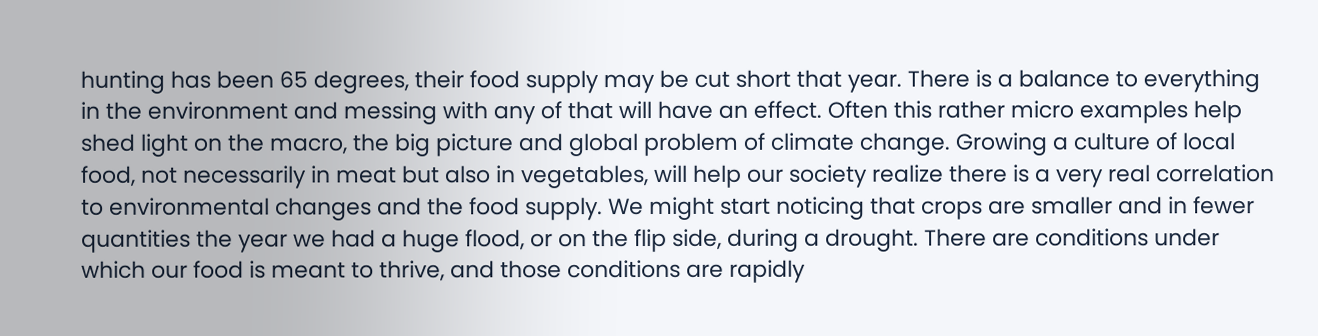hunting has been 65 degrees, their food supply may be cut short that year. There is a balance to everything in the environment and messing with any of that will have an effect. Often this rather micro examples help shed light on the macro, the big picture and global problem of climate change. Growing a culture of local food, not necessarily in meat but also in vegetables, will help our society realize there is a very real correlation to environmental changes and the food supply. We might start noticing that crops are smaller and in fewer quantities the year we had a huge flood, or on the flip side, during a drought. There are conditions under which our food is meant to thrive, and those conditions are rapidly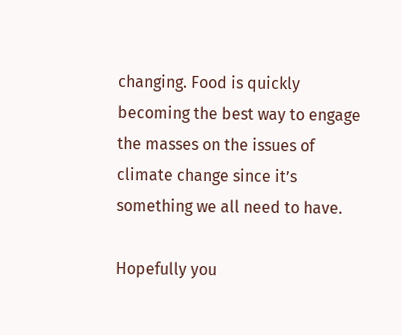changing. Food is quickly becoming the best way to engage the masses on the issues of climate change since it’s something we all need to have.

Hopefully you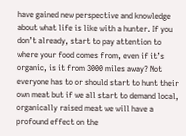have gained new perspective and knowledge about what life is like with a hunter. If you don’t already, start to pay attention to where your food comes from, even if it’s organic, is it from 3000 miles away? Not everyone has to or should start to hunt their own meat but if we all start to demand local, organically raised meat we will have a profound effect on the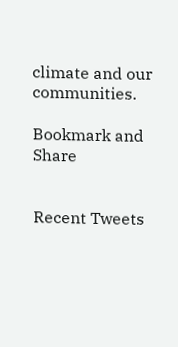climate and our communities.

Bookmark and Share


Recent Tweets